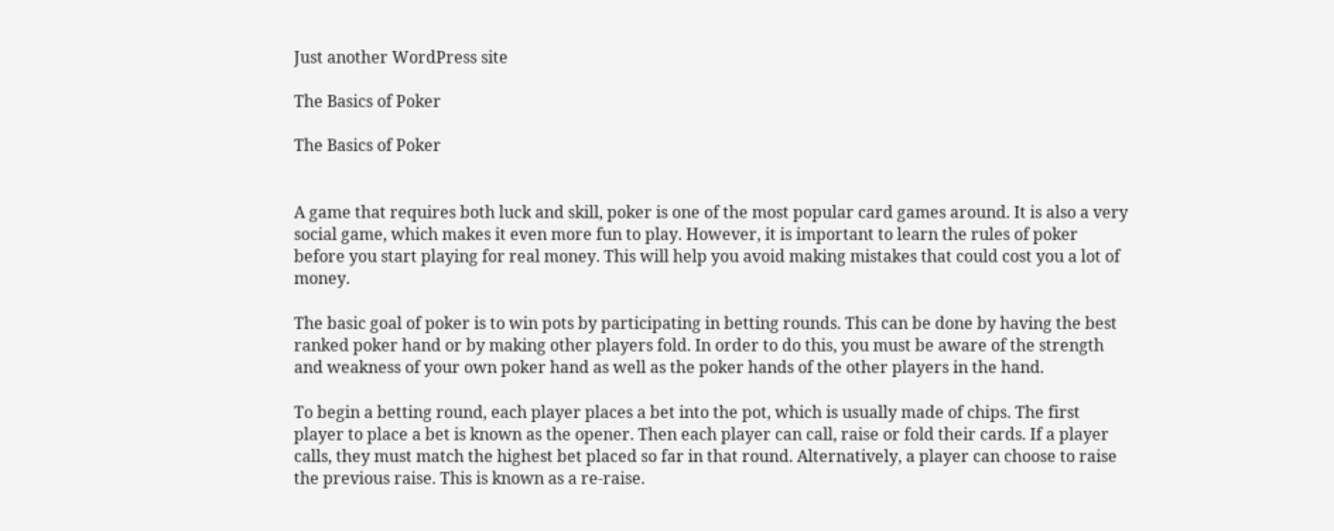Just another WordPress site

The Basics of Poker

The Basics of Poker


A game that requires both luck and skill, poker is one of the most popular card games around. It is also a very social game, which makes it even more fun to play. However, it is important to learn the rules of poker before you start playing for real money. This will help you avoid making mistakes that could cost you a lot of money.

The basic goal of poker is to win pots by participating in betting rounds. This can be done by having the best ranked poker hand or by making other players fold. In order to do this, you must be aware of the strength and weakness of your own poker hand as well as the poker hands of the other players in the hand.

To begin a betting round, each player places a bet into the pot, which is usually made of chips. The first player to place a bet is known as the opener. Then each player can call, raise or fold their cards. If a player calls, they must match the highest bet placed so far in that round. Alternatively, a player can choose to raise the previous raise. This is known as a re-raise.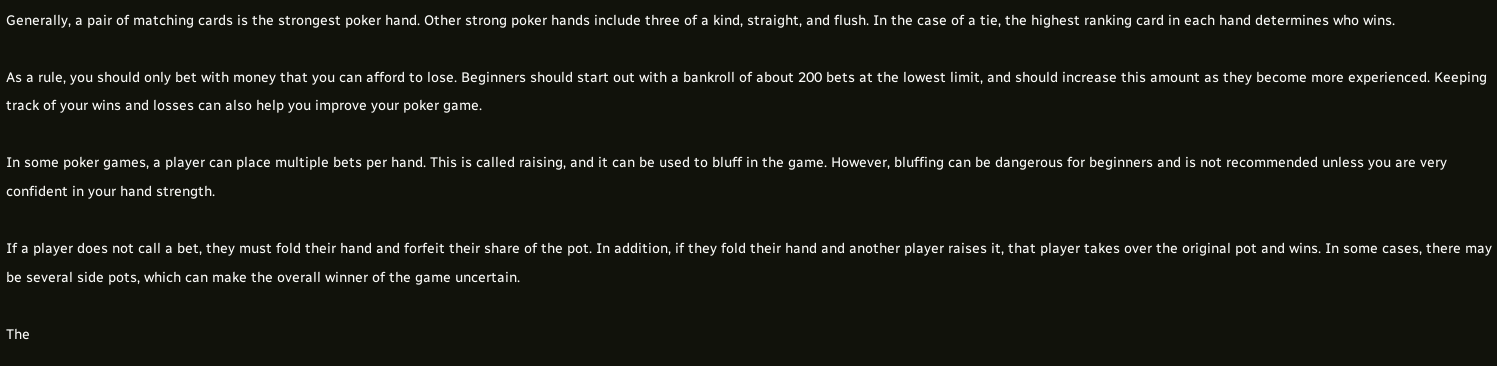Generally, a pair of matching cards is the strongest poker hand. Other strong poker hands include three of a kind, straight, and flush. In the case of a tie, the highest ranking card in each hand determines who wins.

As a rule, you should only bet with money that you can afford to lose. Beginners should start out with a bankroll of about 200 bets at the lowest limit, and should increase this amount as they become more experienced. Keeping track of your wins and losses can also help you improve your poker game.

In some poker games, a player can place multiple bets per hand. This is called raising, and it can be used to bluff in the game. However, bluffing can be dangerous for beginners and is not recommended unless you are very confident in your hand strength.

If a player does not call a bet, they must fold their hand and forfeit their share of the pot. In addition, if they fold their hand and another player raises it, that player takes over the original pot and wins. In some cases, there may be several side pots, which can make the overall winner of the game uncertain.

The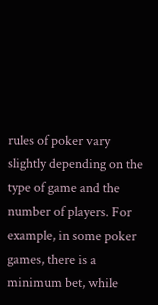rules of poker vary slightly depending on the type of game and the number of players. For example, in some poker games, there is a minimum bet, while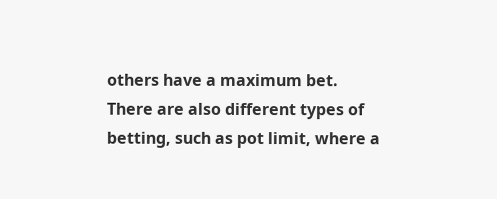others have a maximum bet. There are also different types of betting, such as pot limit, where a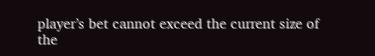player’s bet cannot exceed the current size of the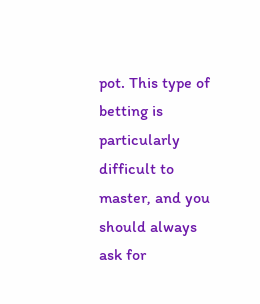pot. This type of betting is particularly difficult to master, and you should always ask for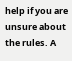help if you are unsure about the rules. A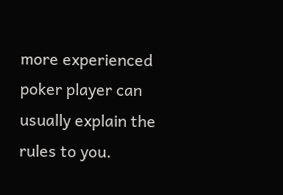more experienced poker player can usually explain the rules to you.